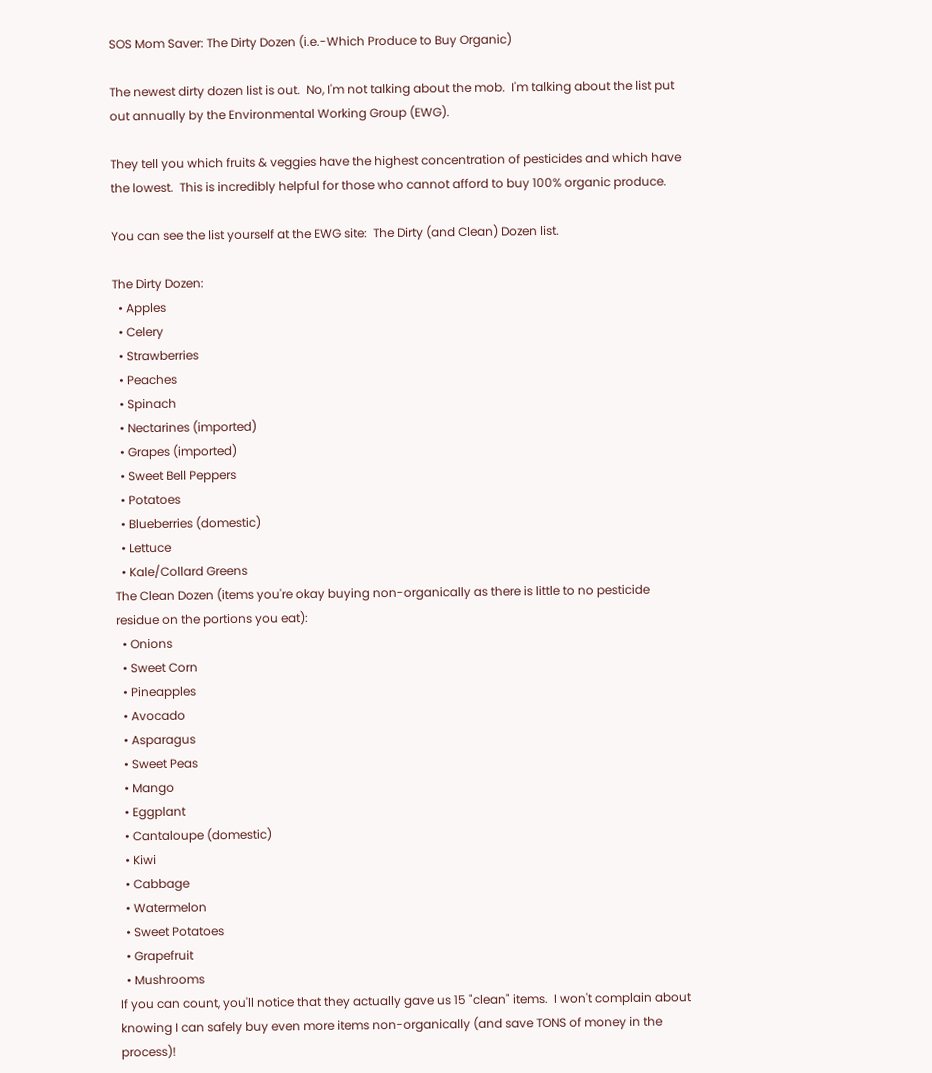SOS Mom Saver: The Dirty Dozen (i.e.-Which Produce to Buy Organic)

The newest dirty dozen list is out.  No, I'm not talking about the mob.  I'm talking about the list put out annually by the Environmental Working Group (EWG).

They tell you which fruits & veggies have the highest concentration of pesticides and which have the lowest.  This is incredibly helpful for those who cannot afford to buy 100% organic produce.

You can see the list yourself at the EWG site:  The Dirty (and Clean) Dozen list.

The Dirty Dozen:
  • Apples
  • Celery
  • Strawberries
  • Peaches
  • Spinach
  • Nectarines (imported)
  • Grapes (imported)
  • Sweet Bell Peppers
  • Potatoes
  • Blueberries (domestic)
  • Lettuce
  • Kale/Collard Greens
The Clean Dozen (items you're okay buying non-organically as there is little to no pesticide residue on the portions you eat):
  • Onions
  • Sweet Corn
  • Pineapples
  • Avocado
  • Asparagus
  • Sweet Peas
  • Mango
  • Eggplant
  • Cantaloupe (domestic)
  • Kiwi
  • Cabbage
  • Watermelon
  • Sweet Potatoes
  • Grapefruit
  • Mushrooms
If you can count, you'll notice that they actually gave us 15 "clean" items.  I won't complain about knowing I can safely buy even more items non-organically (and save TONS of money in the process)!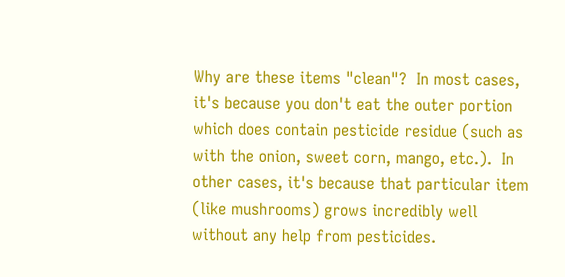Why are these items "clean"?  In most cases, it's because you don't eat the outer portion which does contain pesticide residue (such as with the onion, sweet corn, mango, etc.).  In other cases, it's because that particular item (like mushrooms) grows incredibly well without any help from pesticides.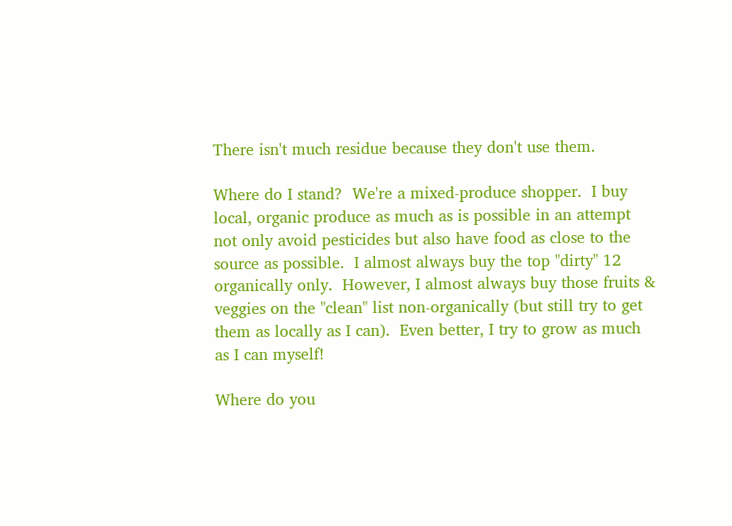There isn't much residue because they don't use them.

Where do I stand?  We're a mixed-produce shopper.  I buy local, organic produce as much as is possible in an attempt not only avoid pesticides but also have food as close to the source as possible.  I almost always buy the top "dirty" 12 organically only.  However, I almost always buy those fruits & veggies on the "clean" list non-organically (but still try to get them as locally as I can).  Even better, I try to grow as much as I can myself!

Where do you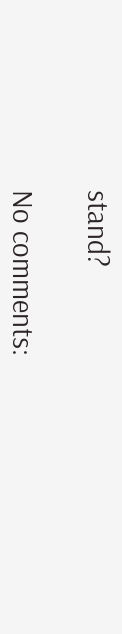stand?

No comments: